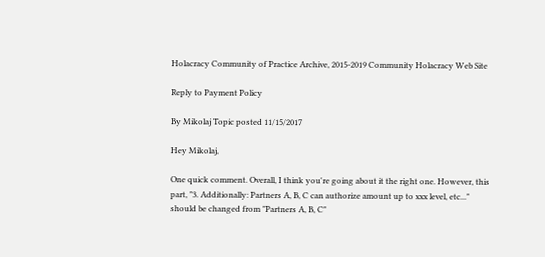Holacracy Community of Practice Archive, 2015-2019 Community Holacracy Web Site

Reply to Payment Policy

By Mikolaj Topic posted 11/15/2017

Hey Mikolaj,

One quick comment. Overall, I think you're going about it the right one. However, this part, "3. Additionally: Partners A, B, C can authorize amount up to xxx level, etc..." should be changed from "Partners A, B, C"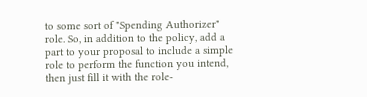to some sort of "Spending Authorizer" role. So, in addition to the policy, add a part to your proposal to include a simple role to perform the function you intend, then just fill it with the role-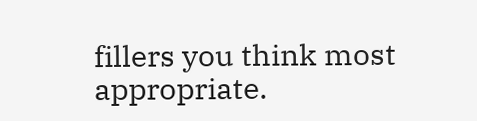fillers you think most appropriate.